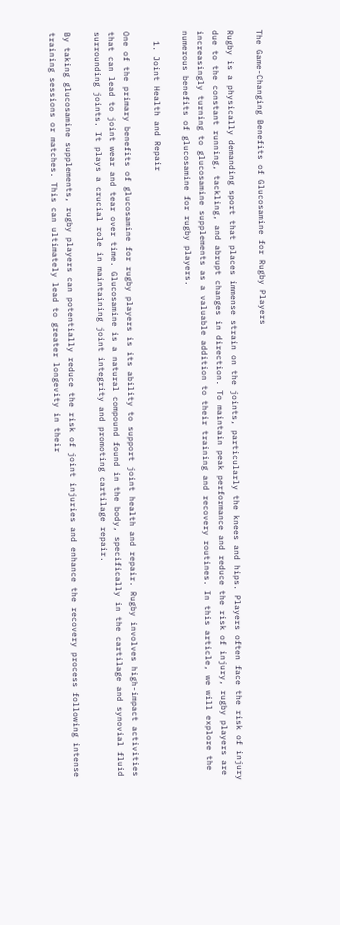The Game-Changing Benefits of Glucosamine for Rugby Players

Rugby is a physically demanding sport that places immense strain on the joints, particularly the knees and hips. Players often face the risk of injury due to the constant running, tackling, and abrupt changes in direction. To maintain peak performance and reduce the risk of injury, rugby players are increasingly turning to glucosamine supplements as a valuable addition to their training and recovery routines. In this article, we will explore the numerous benefits of glucosamine for rugby players.

  1. Joint Health and Repair

One of the primary benefits of glucosamine for rugby players is its ability to support joint health and repair. Rugby involves high-impact activities that can lead to joint wear and tear over time. Glucosamine is a natural compound found in the body, specifically in the cartilage and synovial fluid surrounding joints. It plays a crucial role in maintaining joint integrity and promoting cartilage repair.

By taking glucosamine supplements, rugby players can potentially reduce the risk of joint injuries and enhance the recovery process following intense training sessions or matches. This can ultimately lead to greater longevity in their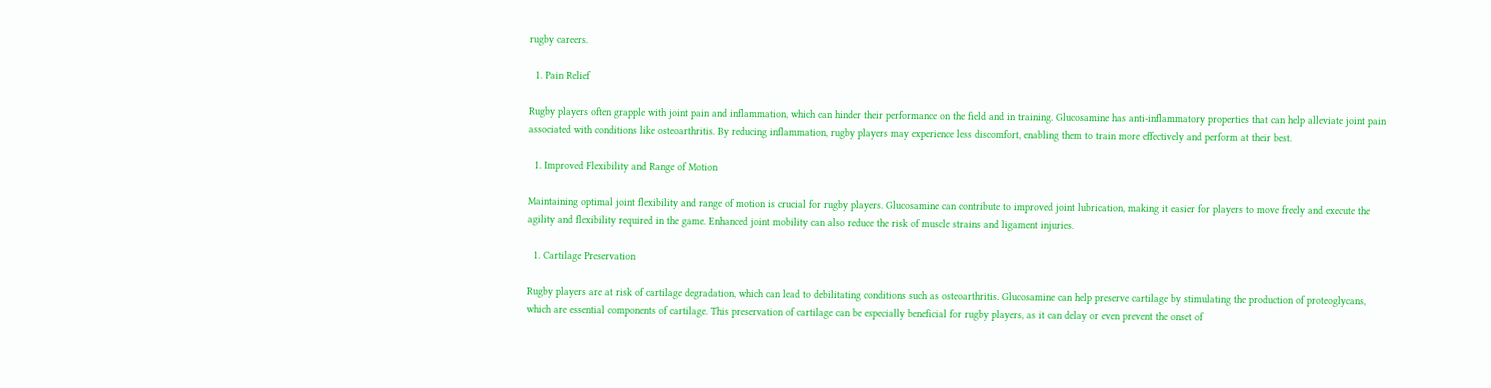rugby careers.

  1. Pain Relief

Rugby players often grapple with joint pain and inflammation, which can hinder their performance on the field and in training. Glucosamine has anti-inflammatory properties that can help alleviate joint pain associated with conditions like osteoarthritis. By reducing inflammation, rugby players may experience less discomfort, enabling them to train more effectively and perform at their best.

  1. Improved Flexibility and Range of Motion

Maintaining optimal joint flexibility and range of motion is crucial for rugby players. Glucosamine can contribute to improved joint lubrication, making it easier for players to move freely and execute the agility and flexibility required in the game. Enhanced joint mobility can also reduce the risk of muscle strains and ligament injuries.

  1. Cartilage Preservation

Rugby players are at risk of cartilage degradation, which can lead to debilitating conditions such as osteoarthritis. Glucosamine can help preserve cartilage by stimulating the production of proteoglycans, which are essential components of cartilage. This preservation of cartilage can be especially beneficial for rugby players, as it can delay or even prevent the onset of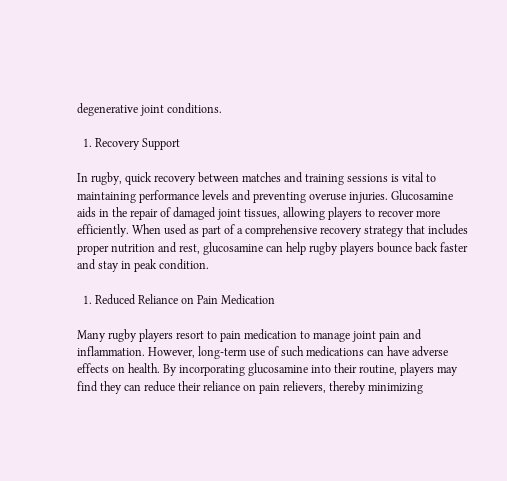degenerative joint conditions.

  1. Recovery Support

In rugby, quick recovery between matches and training sessions is vital to maintaining performance levels and preventing overuse injuries. Glucosamine aids in the repair of damaged joint tissues, allowing players to recover more efficiently. When used as part of a comprehensive recovery strategy that includes proper nutrition and rest, glucosamine can help rugby players bounce back faster and stay in peak condition.

  1. Reduced Reliance on Pain Medication

Many rugby players resort to pain medication to manage joint pain and inflammation. However, long-term use of such medications can have adverse effects on health. By incorporating glucosamine into their routine, players may find they can reduce their reliance on pain relievers, thereby minimizing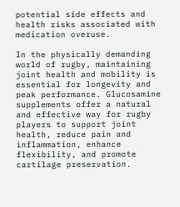potential side effects and health risks associated with medication overuse.

In the physically demanding world of rugby, maintaining joint health and mobility is essential for longevity and peak performance. Glucosamine supplements offer a natural and effective way for rugby players to support joint health, reduce pain and inflammation, enhance flexibility, and promote cartilage preservation.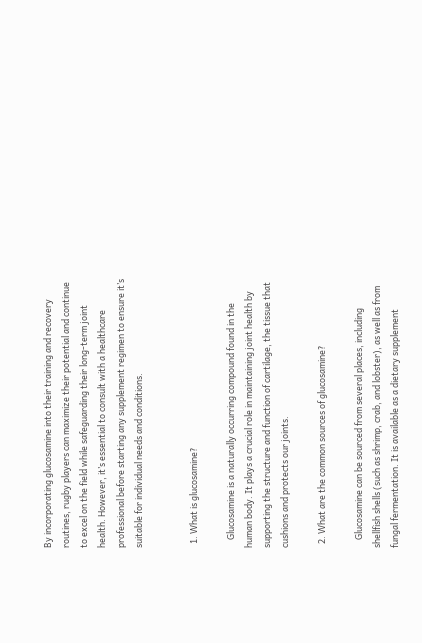By incorporating glucosamine into their training and recovery routines, rugby players can maximize their potential and continue to excel on the field while safeguarding their long-term joint health. However, it’s essential to consult with a healthcare professional before starting any supplement regimen to ensure it’s suitable for individual needs and conditions.


  1. What is glucosamine?

    Glucosamine is a naturally occurring compound found in the human body. It plays a crucial role in maintaining joint health by supporting the structure and function of cartilage, the tissue that cushions and protects our joints.

  2. What are the common sources of glucosamine?

    Glucosamine can be sourced from several places, including shellfish shells (such as shrimp, crab, and lobster), as well as from fungal fermentation. It is available as a dietary supplement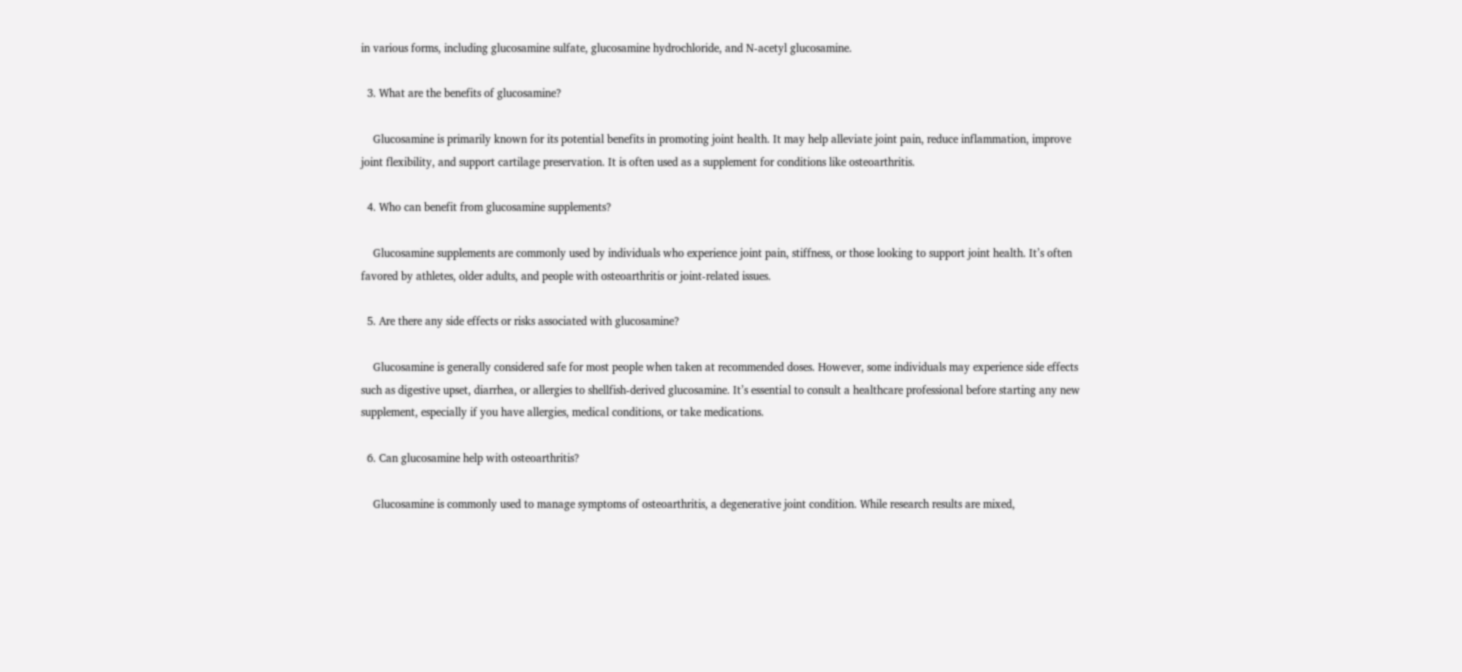in various forms, including glucosamine sulfate, glucosamine hydrochloride, and N-acetyl glucosamine.

  3. What are the benefits of glucosamine?

    Glucosamine is primarily known for its potential benefits in promoting joint health. It may help alleviate joint pain, reduce inflammation, improve joint flexibility, and support cartilage preservation. It is often used as a supplement for conditions like osteoarthritis.

  4. Who can benefit from glucosamine supplements?

    Glucosamine supplements are commonly used by individuals who experience joint pain, stiffness, or those looking to support joint health. It’s often favored by athletes, older adults, and people with osteoarthritis or joint-related issues.

  5. Are there any side effects or risks associated with glucosamine?

    Glucosamine is generally considered safe for most people when taken at recommended doses. However, some individuals may experience side effects such as digestive upset, diarrhea, or allergies to shellfish-derived glucosamine. It’s essential to consult a healthcare professional before starting any new supplement, especially if you have allergies, medical conditions, or take medications.

  6. Can glucosamine help with osteoarthritis?

    Glucosamine is commonly used to manage symptoms of osteoarthritis, a degenerative joint condition. While research results are mixed,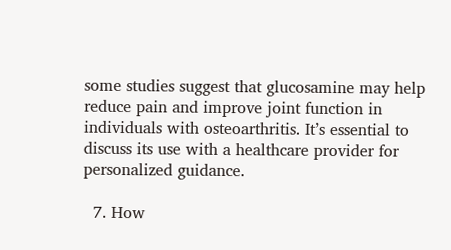some studies suggest that glucosamine may help reduce pain and improve joint function in individuals with osteoarthritis. It’s essential to discuss its use with a healthcare provider for personalized guidance.

  7. How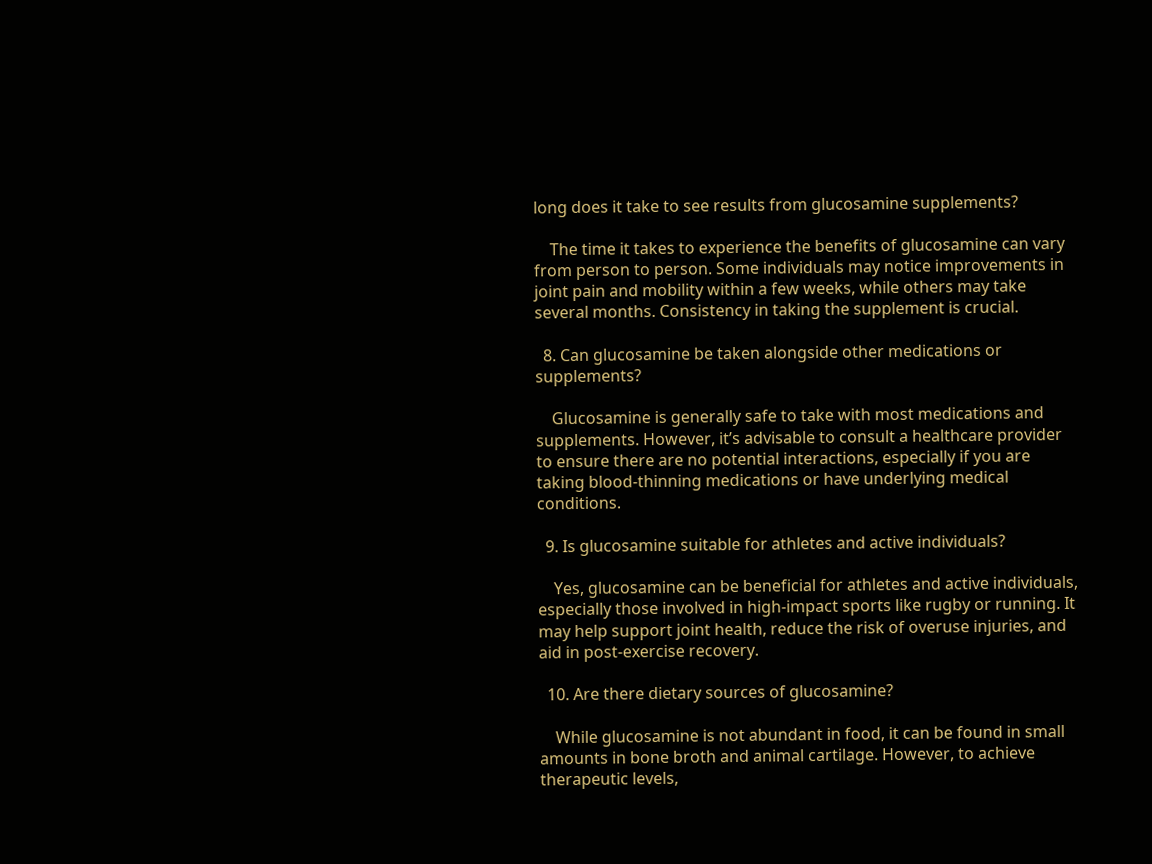long does it take to see results from glucosamine supplements?

    The time it takes to experience the benefits of glucosamine can vary from person to person. Some individuals may notice improvements in joint pain and mobility within a few weeks, while others may take several months. Consistency in taking the supplement is crucial.

  8. Can glucosamine be taken alongside other medications or supplements?

    Glucosamine is generally safe to take with most medications and supplements. However, it’s advisable to consult a healthcare provider to ensure there are no potential interactions, especially if you are taking blood-thinning medications or have underlying medical conditions.

  9. Is glucosamine suitable for athletes and active individuals?

    Yes, glucosamine can be beneficial for athletes and active individuals, especially those involved in high-impact sports like rugby or running. It may help support joint health, reduce the risk of overuse injuries, and aid in post-exercise recovery.

  10. Are there dietary sources of glucosamine?

    While glucosamine is not abundant in food, it can be found in small amounts in bone broth and animal cartilage. However, to achieve therapeutic levels,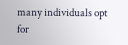many individuals opt for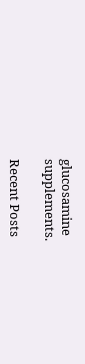glucosamine supplements.

Recent Posts